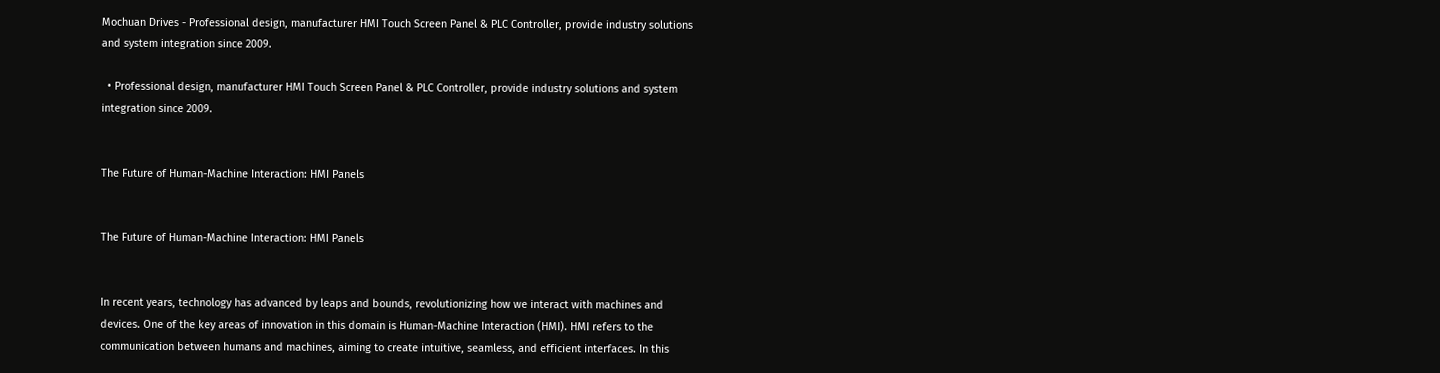Mochuan Drives - Professional design, manufacturer HMI Touch Screen Panel & PLC Controller, provide industry solutions and system integration since 2009.

  • Professional design, manufacturer HMI Touch Screen Panel & PLC Controller, provide industry solutions and system integration since 2009.


The Future of Human-Machine Interaction: HMI Panels


The Future of Human-Machine Interaction: HMI Panels


In recent years, technology has advanced by leaps and bounds, revolutionizing how we interact with machines and devices. One of the key areas of innovation in this domain is Human-Machine Interaction (HMI). HMI refers to the communication between humans and machines, aiming to create intuitive, seamless, and efficient interfaces. In this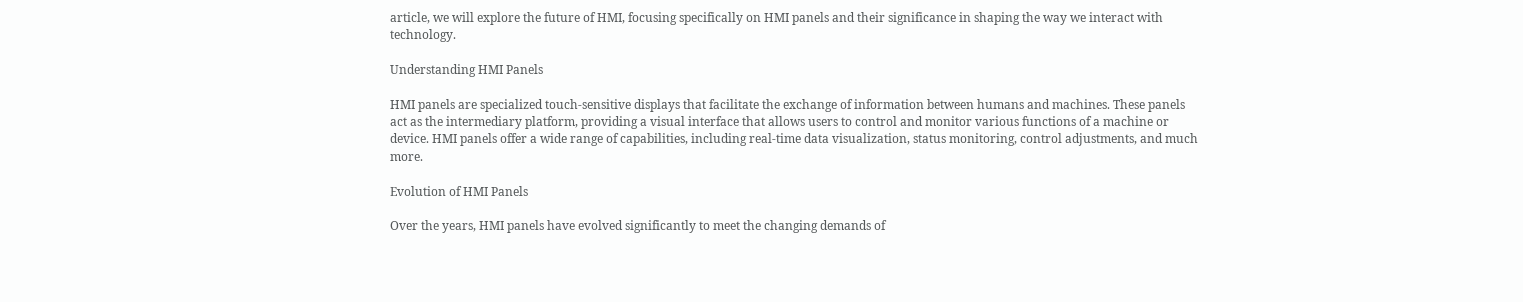article, we will explore the future of HMI, focusing specifically on HMI panels and their significance in shaping the way we interact with technology.

Understanding HMI Panels

HMI panels are specialized touch-sensitive displays that facilitate the exchange of information between humans and machines. These panels act as the intermediary platform, providing a visual interface that allows users to control and monitor various functions of a machine or device. HMI panels offer a wide range of capabilities, including real-time data visualization, status monitoring, control adjustments, and much more.

Evolution of HMI Panels

Over the years, HMI panels have evolved significantly to meet the changing demands of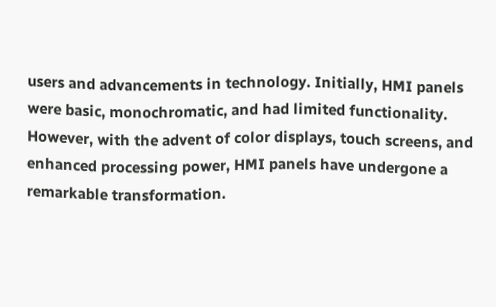users and advancements in technology. Initially, HMI panels were basic, monochromatic, and had limited functionality. However, with the advent of color displays, touch screens, and enhanced processing power, HMI panels have undergone a remarkable transformation.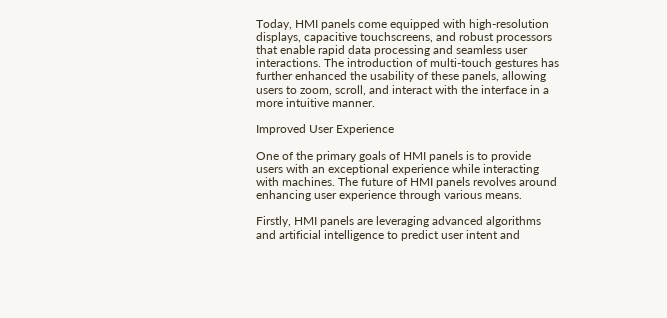Today, HMI panels come equipped with high-resolution displays, capacitive touchscreens, and robust processors that enable rapid data processing and seamless user interactions. The introduction of multi-touch gestures has further enhanced the usability of these panels, allowing users to zoom, scroll, and interact with the interface in a more intuitive manner.

Improved User Experience

One of the primary goals of HMI panels is to provide users with an exceptional experience while interacting with machines. The future of HMI panels revolves around enhancing user experience through various means.

Firstly, HMI panels are leveraging advanced algorithms and artificial intelligence to predict user intent and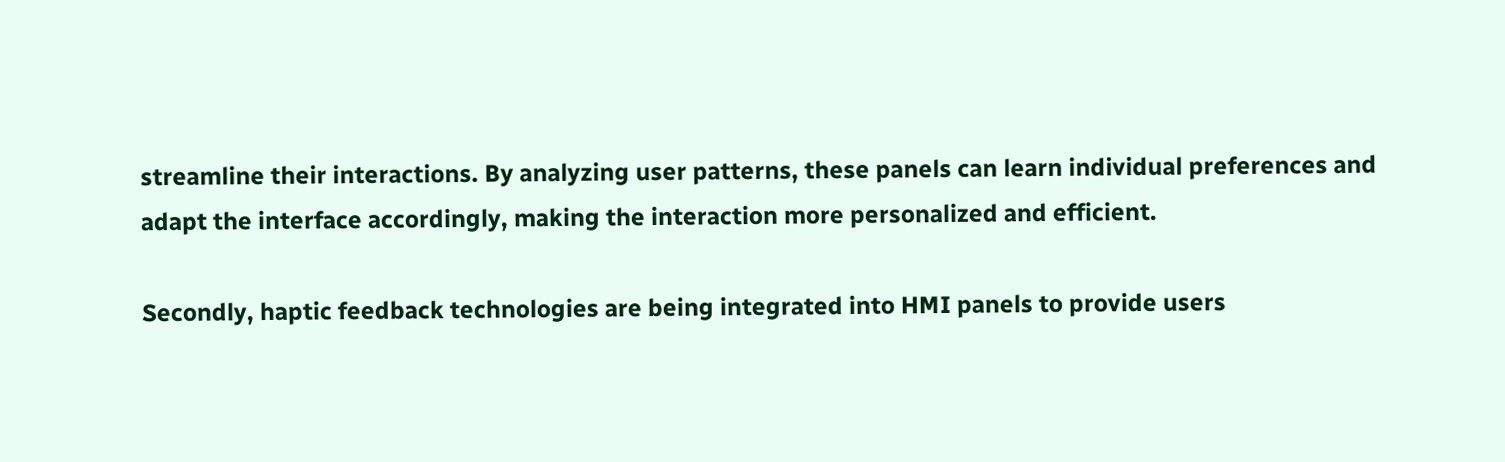streamline their interactions. By analyzing user patterns, these panels can learn individual preferences and adapt the interface accordingly, making the interaction more personalized and efficient.

Secondly, haptic feedback technologies are being integrated into HMI panels to provide users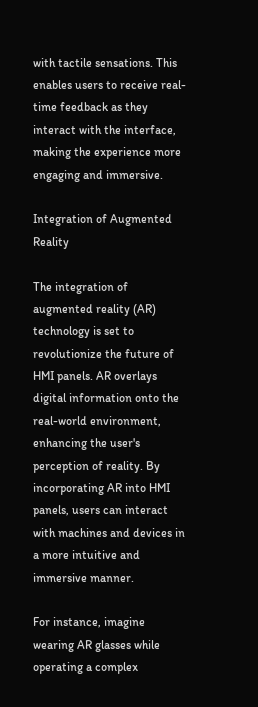with tactile sensations. This enables users to receive real-time feedback as they interact with the interface, making the experience more engaging and immersive.

Integration of Augmented Reality

The integration of augmented reality (AR) technology is set to revolutionize the future of HMI panels. AR overlays digital information onto the real-world environment, enhancing the user's perception of reality. By incorporating AR into HMI panels, users can interact with machines and devices in a more intuitive and immersive manner.

For instance, imagine wearing AR glasses while operating a complex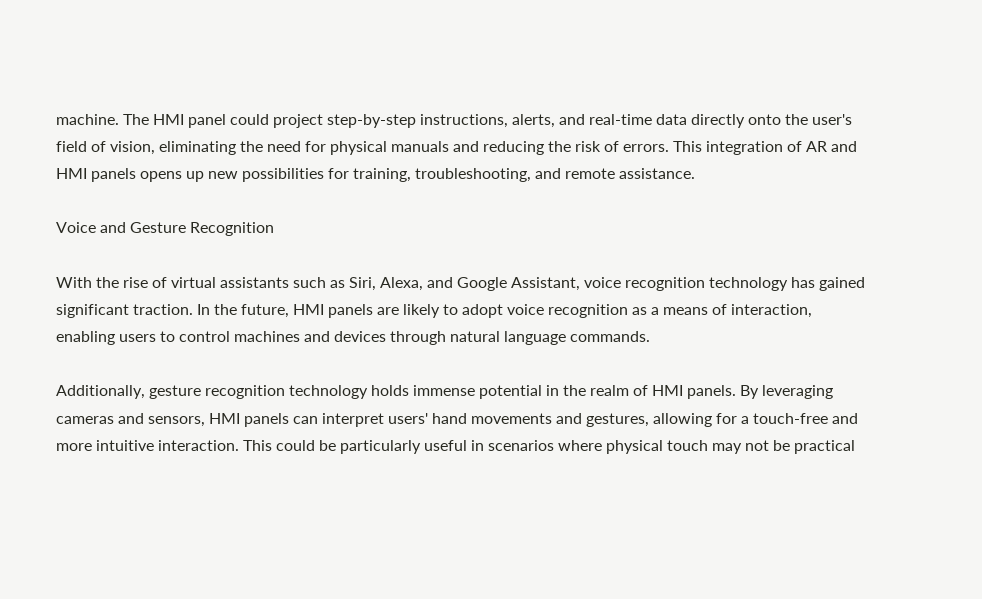machine. The HMI panel could project step-by-step instructions, alerts, and real-time data directly onto the user's field of vision, eliminating the need for physical manuals and reducing the risk of errors. This integration of AR and HMI panels opens up new possibilities for training, troubleshooting, and remote assistance.

Voice and Gesture Recognition

With the rise of virtual assistants such as Siri, Alexa, and Google Assistant, voice recognition technology has gained significant traction. In the future, HMI panels are likely to adopt voice recognition as a means of interaction, enabling users to control machines and devices through natural language commands.

Additionally, gesture recognition technology holds immense potential in the realm of HMI panels. By leveraging cameras and sensors, HMI panels can interpret users' hand movements and gestures, allowing for a touch-free and more intuitive interaction. This could be particularly useful in scenarios where physical touch may not be practical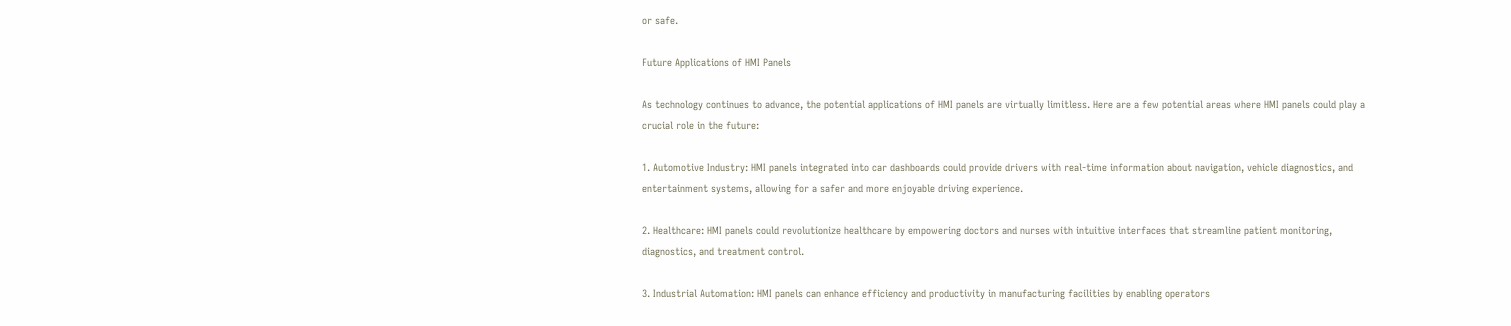or safe.

Future Applications of HMI Panels

As technology continues to advance, the potential applications of HMI panels are virtually limitless. Here are a few potential areas where HMI panels could play a crucial role in the future:

1. Automotive Industry: HMI panels integrated into car dashboards could provide drivers with real-time information about navigation, vehicle diagnostics, and entertainment systems, allowing for a safer and more enjoyable driving experience.

2. Healthcare: HMI panels could revolutionize healthcare by empowering doctors and nurses with intuitive interfaces that streamline patient monitoring, diagnostics, and treatment control.

3. Industrial Automation: HMI panels can enhance efficiency and productivity in manufacturing facilities by enabling operators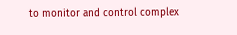to monitor and control complex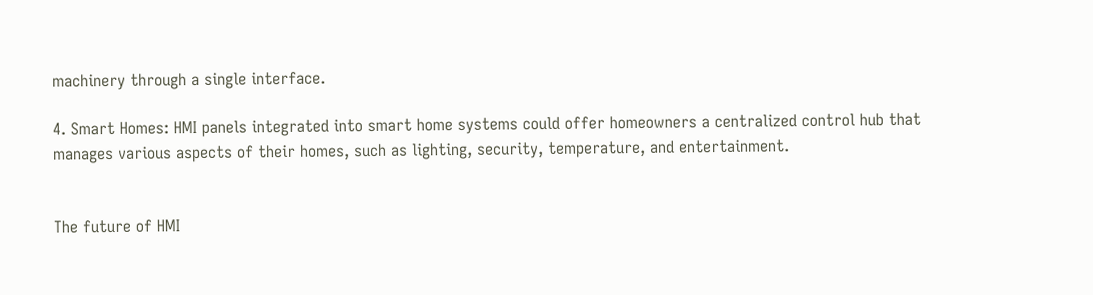machinery through a single interface.

4. Smart Homes: HMI panels integrated into smart home systems could offer homeowners a centralized control hub that manages various aspects of their homes, such as lighting, security, temperature, and entertainment.


The future of HMI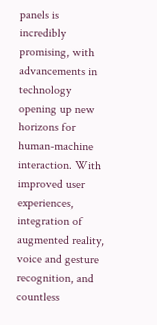panels is incredibly promising, with advancements in technology opening up new horizons for human-machine interaction. With improved user experiences, integration of augmented reality, voice and gesture recognition, and countless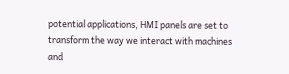potential applications, HMI panels are set to transform the way we interact with machines and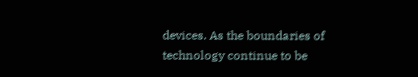devices. As the boundaries of technology continue to be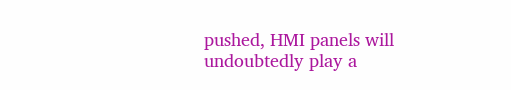pushed, HMI panels will undoubtedly play a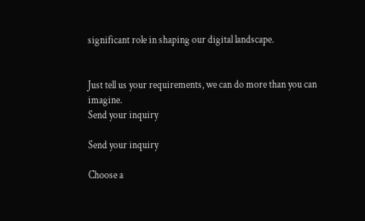significant role in shaping our digital landscape.


Just tell us your requirements, we can do more than you can imagine.
Send your inquiry

Send your inquiry

Choose a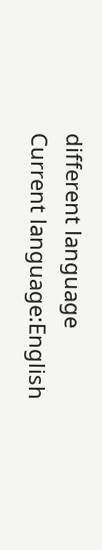different language
Current language:English